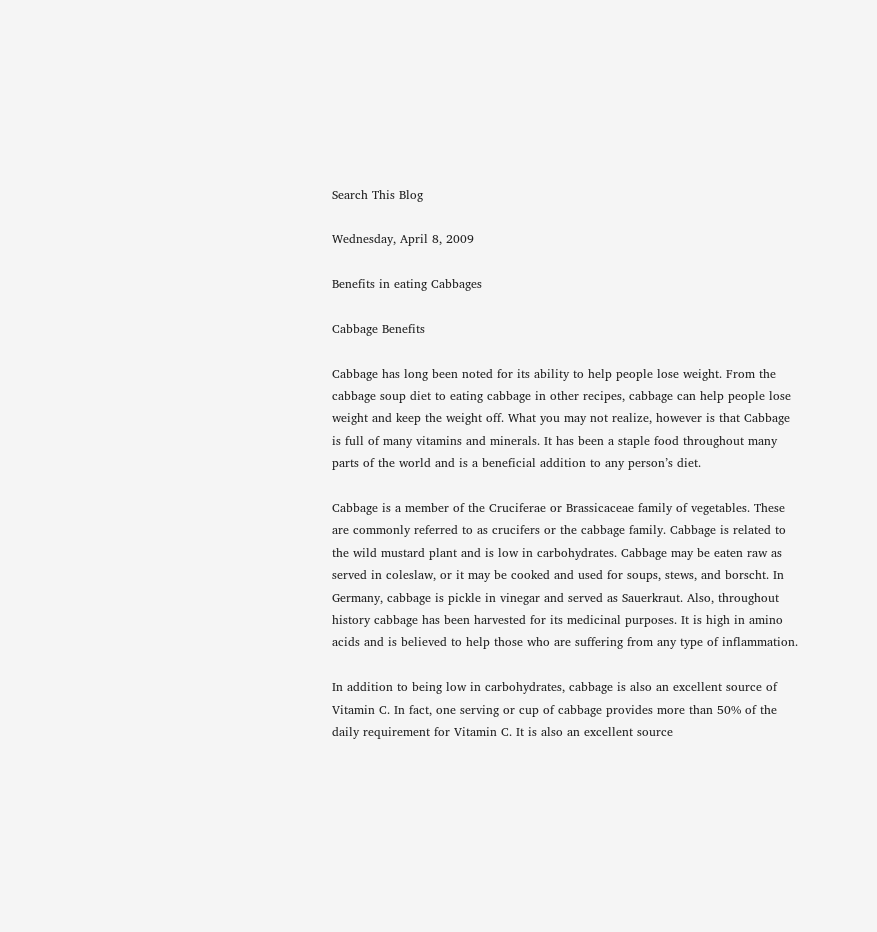Search This Blog

Wednesday, April 8, 2009

Benefits in eating Cabbages

Cabbage Benefits

Cabbage has long been noted for its ability to help people lose weight. From the cabbage soup diet to eating cabbage in other recipes, cabbage can help people lose weight and keep the weight off. What you may not realize, however is that Cabbage is full of many vitamins and minerals. It has been a staple food throughout many parts of the world and is a beneficial addition to any person’s diet.

Cabbage is a member of the Cruciferae or Brassicaceae family of vegetables. These are commonly referred to as crucifers or the cabbage family. Cabbage is related to the wild mustard plant and is low in carbohydrates. Cabbage may be eaten raw as served in coleslaw, or it may be cooked and used for soups, stews, and borscht. In Germany, cabbage is pickle in vinegar and served as Sauerkraut. Also, throughout history cabbage has been harvested for its medicinal purposes. It is high in amino acids and is believed to help those who are suffering from any type of inflammation.

In addition to being low in carbohydrates, cabbage is also an excellent source of Vitamin C. In fact, one serving or cup of cabbage provides more than 50% of the daily requirement for Vitamin C. It is also an excellent source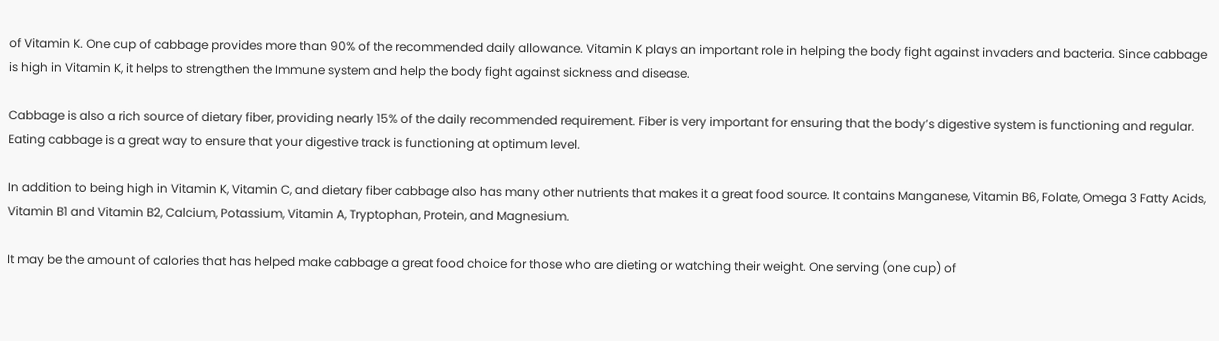of Vitamin K. One cup of cabbage provides more than 90% of the recommended daily allowance. Vitamin K plays an important role in helping the body fight against invaders and bacteria. Since cabbage is high in Vitamin K, it helps to strengthen the Immune system and help the body fight against sickness and disease.

Cabbage is also a rich source of dietary fiber, providing nearly 15% of the daily recommended requirement. Fiber is very important for ensuring that the body’s digestive system is functioning and regular. Eating cabbage is a great way to ensure that your digestive track is functioning at optimum level.

In addition to being high in Vitamin K, Vitamin C, and dietary fiber cabbage also has many other nutrients that makes it a great food source. It contains Manganese, Vitamin B6, Folate, Omega 3 Fatty Acids, Vitamin B1 and Vitamin B2, Calcium, Potassium, Vitamin A, Tryptophan, Protein, and Magnesium.

It may be the amount of calories that has helped make cabbage a great food choice for those who are dieting or watching their weight. One serving (one cup) of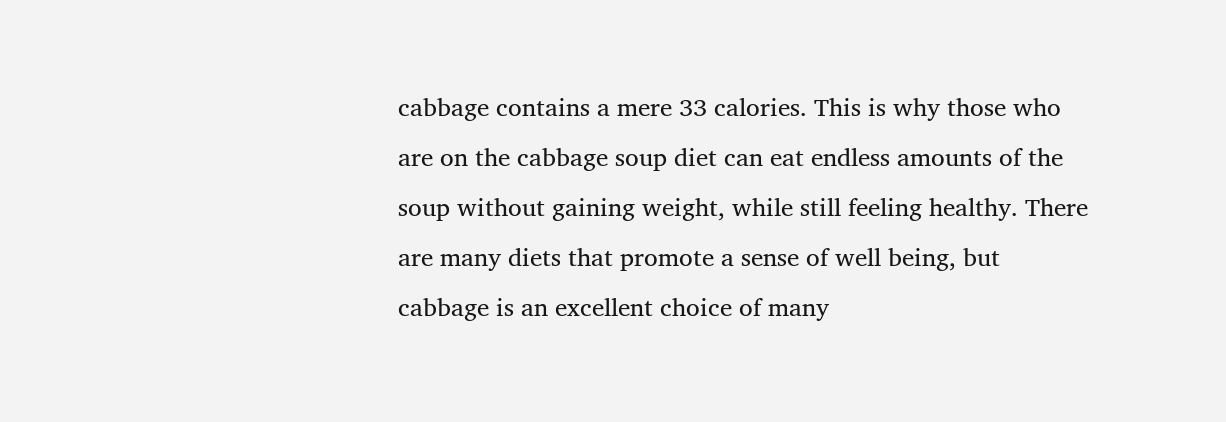cabbage contains a mere 33 calories. This is why those who are on the cabbage soup diet can eat endless amounts of the soup without gaining weight, while still feeling healthy. There are many diets that promote a sense of well being, but cabbage is an excellent choice of many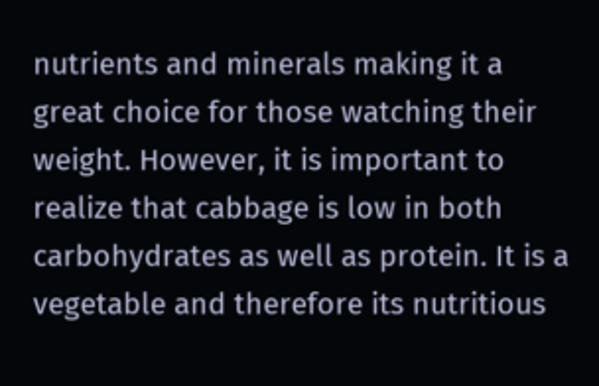nutrients and minerals making it a great choice for those watching their weight. However, it is important to realize that cabbage is low in both carbohydrates as well as protein. It is a vegetable and therefore its nutritious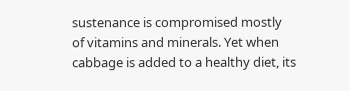sustenance is compromised mostly of vitamins and minerals. Yet when cabbage is added to a healthy diet, its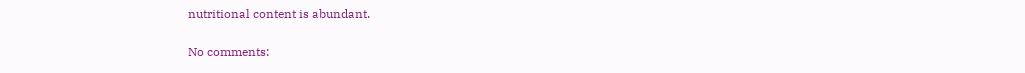nutritional content is abundant.

No comments: